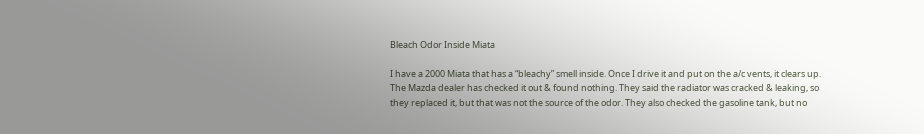Bleach Odor Inside Miata

I have a 2000 Miata that has a “bleachy” smell inside. Once I drive it and put on the a/c vents, it clears up. The Mazda dealer has checked it out & found nothing. They said the radiator was cracked & leaking, so they replaced it, but that was not the source of the odor. They also checked the gasoline tank, but no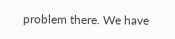problem there. We have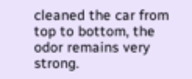cleaned the car from top to bottom, the odor remains very strong.